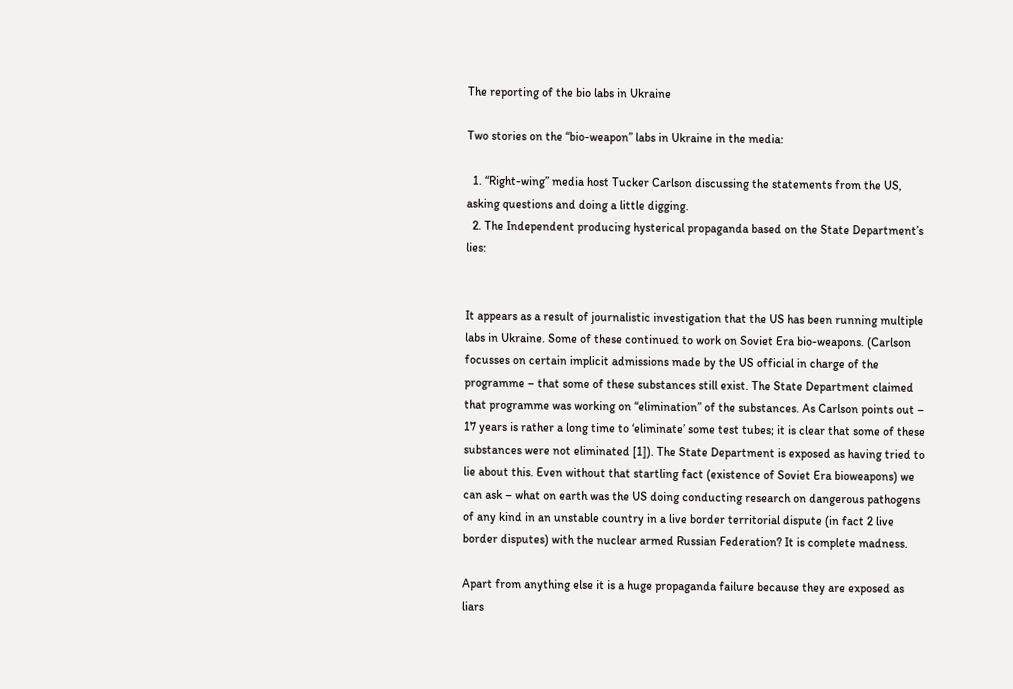The reporting of the bio labs in Ukraine

Two stories on the “bio-weapon” labs in Ukraine in the media:

  1. “Right-wing” media host Tucker Carlson discussing the statements from the US, asking questions and doing a little digging.
  2. The Independent producing hysterical propaganda based on the State Department’s lies:


It appears as a result of journalistic investigation that the US has been running multiple labs in Ukraine. Some of these continued to work on Soviet Era bio-weapons. (Carlson focusses on certain implicit admissions made by the US official in charge of the programme – that some of these substances still exist. The State Department claimed that programme was working on “elimination” of the substances. As Carlson points out – 17 years is rather a long time to ‘eliminate’ some test tubes; it is clear that some of these substances were not eliminated [1]). The State Department is exposed as having tried to lie about this. Even without that startling fact (existence of Soviet Era bioweapons) we can ask – what on earth was the US doing conducting research on dangerous pathogens of any kind in an unstable country in a live border territorial dispute (in fact 2 live border disputes) with the nuclear armed Russian Federation? It is complete madness.

Apart from anything else it is a huge propaganda failure because they are exposed as liars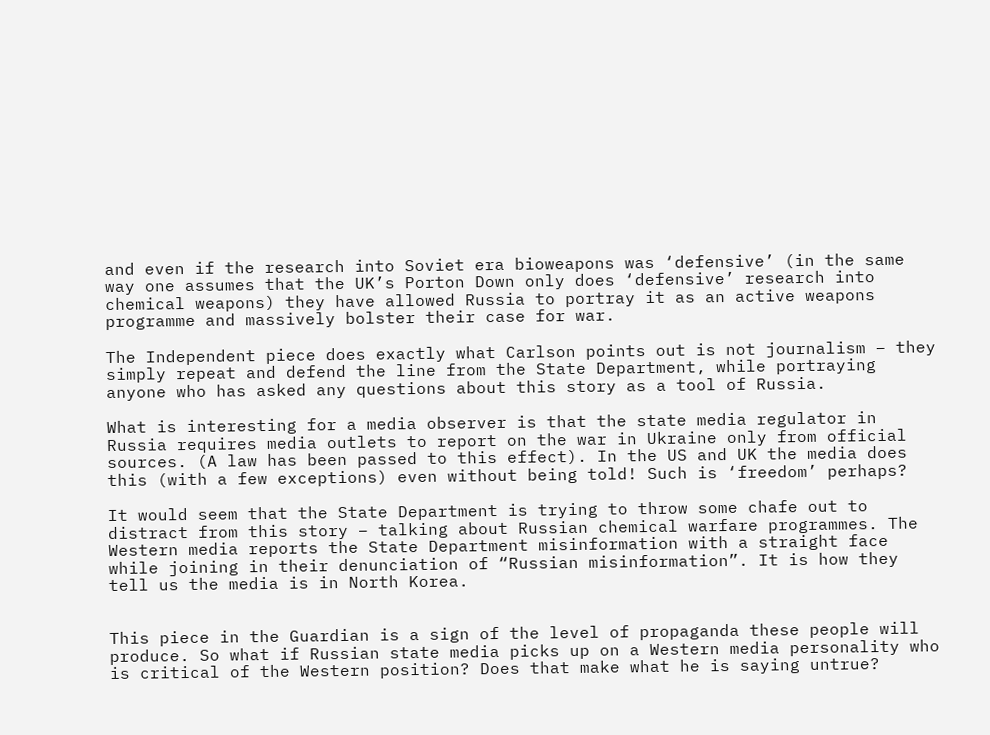and even if the research into Soviet era bioweapons was ‘defensive’ (in the same way one assumes that the UK’s Porton Down only does ‘defensive’ research into chemical weapons) they have allowed Russia to portray it as an active weapons programme and massively bolster their case for war.

The Independent piece does exactly what Carlson points out is not journalism – they simply repeat and defend the line from the State Department, while portraying anyone who has asked any questions about this story as a tool of Russia.

What is interesting for a media observer is that the state media regulator in Russia requires media outlets to report on the war in Ukraine only from official sources. (A law has been passed to this effect). In the US and UK the media does this (with a few exceptions) even without being told! Such is ‘freedom’ perhaps?

It would seem that the State Department is trying to throw some chafe out to distract from this story – talking about Russian chemical warfare programmes. The Western media reports the State Department misinformation with a straight face while joining in their denunciation of “Russian misinformation”. It is how they tell us the media is in North Korea.


This piece in the Guardian is a sign of the level of propaganda these people will produce. So what if Russian state media picks up on a Western media personality who is critical of the Western position? Does that make what he is saying untrue?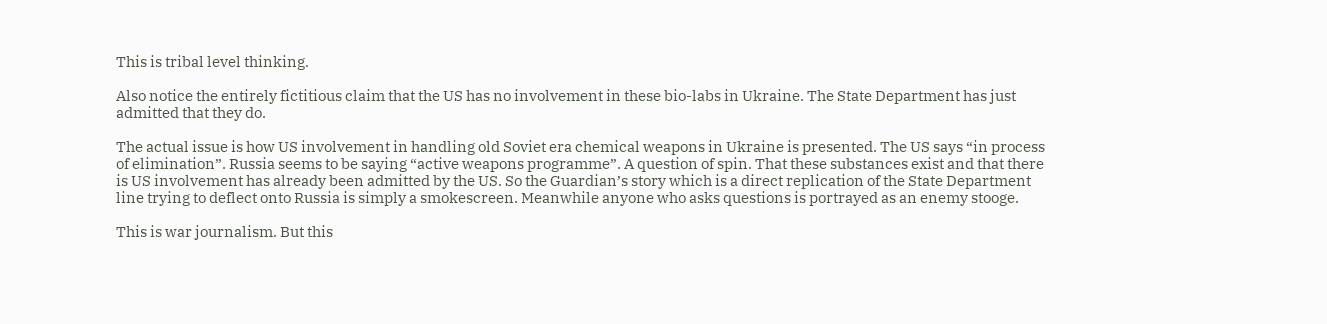This is tribal level thinking.

Also notice the entirely fictitious claim that the US has no involvement in these bio-labs in Ukraine. The State Department has just admitted that they do.

The actual issue is how US involvement in handling old Soviet era chemical weapons in Ukraine is presented. The US says “in process of elimination”. Russia seems to be saying “active weapons programme”. A question of spin. That these substances exist and that there is US involvement has already been admitted by the US. So the Guardian’s story which is a direct replication of the State Department line trying to deflect onto Russia is simply a smokescreen. Meanwhile anyone who asks questions is portrayed as an enemy stooge.

This is war journalism. But this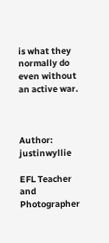is what they normally do even without an active war.



Author: justinwyllie

EFL Teacher and Photographer